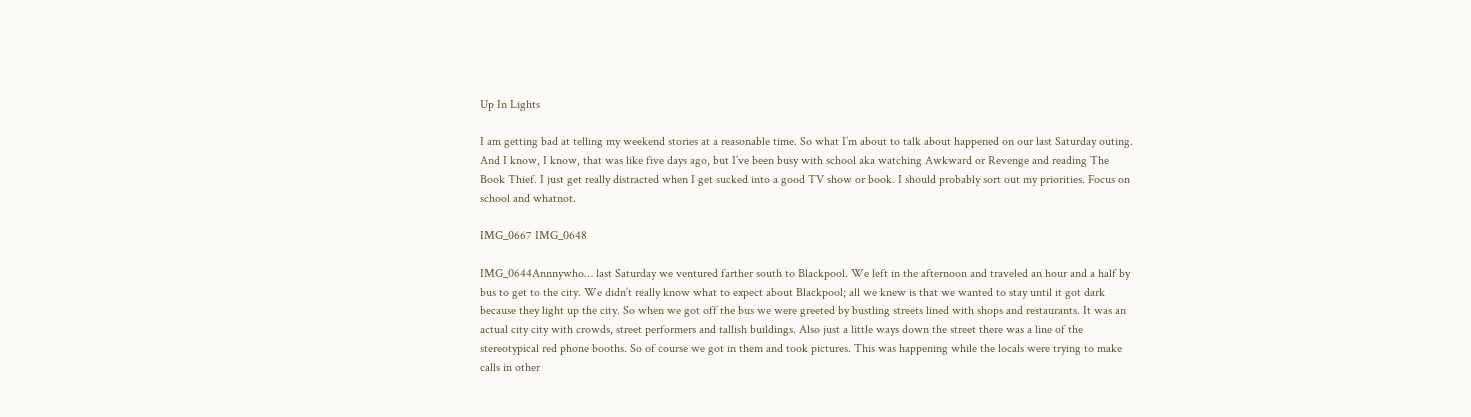Up In Lights

I am getting bad at telling my weekend stories at a reasonable time. So what I’m about to talk about happened on our last Saturday outing. And I know, I know, that was like five days ago, but I’ve been busy with school aka watching Awkward or Revenge and reading The Book Thief. I just get really distracted when I get sucked into a good TV show or book. I should probably sort out my priorities. Focus on school and whatnot.

IMG_0667 IMG_0648

IMG_0644Annnywho… last Saturday we ventured farther south to Blackpool. We left in the afternoon and traveled an hour and a half by bus to get to the city. We didn’t really know what to expect about Blackpool; all we knew is that we wanted to stay until it got dark because they light up the city. So when we got off the bus we were greeted by bustling streets lined with shops and restaurants. It was an actual city city with crowds, street performers and tallish buildings. Also just a little ways down the street there was a line of the stereotypical red phone booths. So of course we got in them and took pictures. This was happening while the locals were trying to make calls in other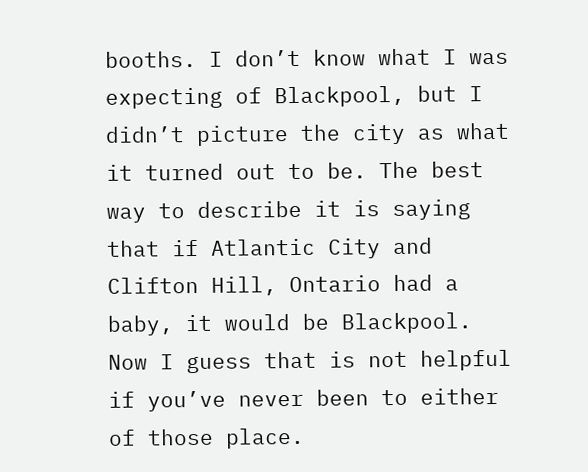booths. I don’t know what I was expecting of Blackpool, but I didn’t picture the city as what it turned out to be. The best way to describe it is saying that if Atlantic City and Clifton Hill, Ontario had a baby, it would be Blackpool. Now I guess that is not helpful if you’ve never been to either of those place.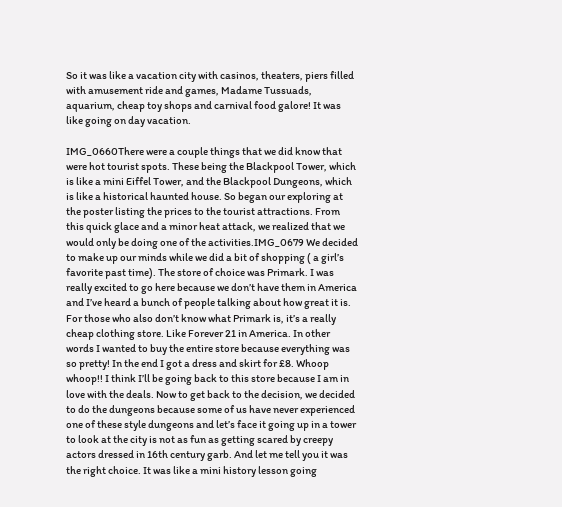So it was like a vacation city with casinos, theaters, piers filled with amusement ride and games, Madame Tussuads, aquarium, cheap toy shops and carnival food galore! It was like going on day vacation.

IMG_0660There were a couple things that we did know that were hot tourist spots. These being the Blackpool Tower, which is like a mini Eiffel Tower, and the Blackpool Dungeons, which is like a historical haunted house. So began our exploring at the poster listing the prices to the tourist attractions. From this quick glace and a minor heat attack, we realized that we would only be doing one of the activities.IMG_0679 We decided to make up our minds while we did a bit of shopping ( a girl’s favorite past time). The store of choice was Primark. I was really excited to go here because we don’t have them in America and I’ve heard a bunch of people talking about how great it is. For those who also don’t know what Primark is, it’s a really cheap clothing store. Like Forever 21 in America. In other words I wanted to buy the entire store because everything was so pretty! In the end I got a dress and skirt for £8. Whoop whoop!! I think I’ll be going back to this store because I am in love with the deals. Now to get back to the decision, we decided to do the dungeons because some of us have never experienced one of these style dungeons and let’s face it going up in a tower to look at the city is not as fun as getting scared by creepy actors dressed in 16th century garb. And let me tell you it was the right choice. It was like a mini history lesson going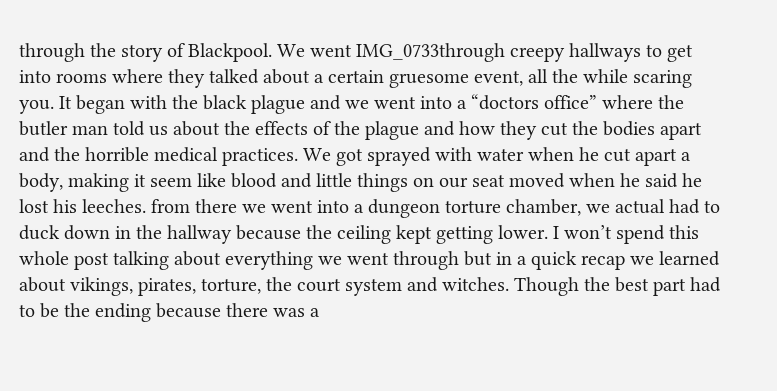through the story of Blackpool. We went IMG_0733through creepy hallways to get into rooms where they talked about a certain gruesome event, all the while scaring you. It began with the black plague and we went into a “doctors office” where the butler man told us about the effects of the plague and how they cut the bodies apart and the horrible medical practices. We got sprayed with water when he cut apart a body, making it seem like blood and little things on our seat moved when he said he lost his leeches. from there we went into a dungeon torture chamber, we actual had to duck down in the hallway because the ceiling kept getting lower. I won’t spend this whole post talking about everything we went through but in a quick recap we learned about vikings, pirates, torture, the court system and witches. Though the best part had to be the ending because there was a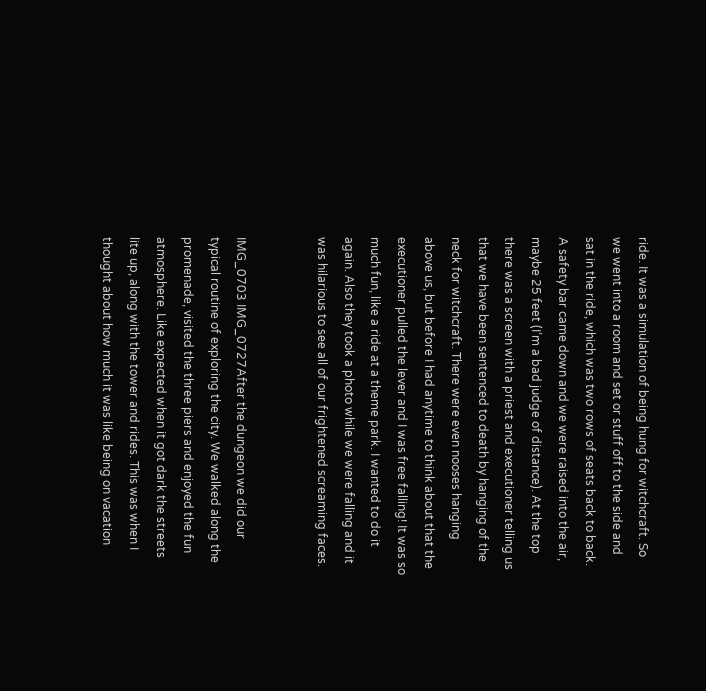ride. It was a simulation of being hung for witchcraft. So we went into a room and set or stuff off to the side and sat in the ride, which was two rows of seats back to back. A safety bar came down and we were raised into the air, maybe 25 feet (I’m a bad judge of distance). At the top there was a screen with a priest and executioner telling us that we have been sentenced to death by hanging of the neck for witchcraft. There were even nooses hanging above us, but before I had anytime to think about that the executioner pulled the lever and I was free falling! It was so much fun, like a ride at a theme park. I wanted to do it again. Also they took a photo while we were falling and it was hilarious to see all of our frightened screaming faces.


IMG_0703 IMG_0727After the dungeon we did our typical routine of exploring the city. We walked along the promenade, visited the three piers and enjoyed the fun atmosphere. Like expected when it got dark the streets lite up, along with the tower and rides. This was when I thought about how much it was like being on vacation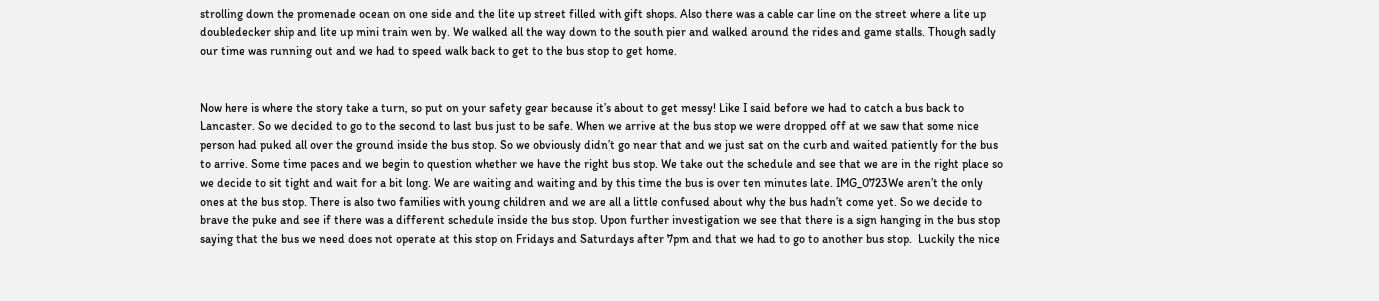strolling down the promenade ocean on one side and the lite up street filled with gift shops. Also there was a cable car line on the street where a lite up doubledecker ship and lite up mini train wen by. We walked all the way down to the south pier and walked around the rides and game stalls. Though sadly our time was running out and we had to speed walk back to get to the bus stop to get home.


Now here is where the story take a turn, so put on your safety gear because it’s about to get messy! Like I said before we had to catch a bus back to Lancaster. So we decided to go to the second to last bus just to be safe. When we arrive at the bus stop we were dropped off at we saw that some nice person had puked all over the ground inside the bus stop. So we obviously didn’t go near that and we just sat on the curb and waited patiently for the bus to arrive. Some time paces and we begin to question whether we have the right bus stop. We take out the schedule and see that we are in the right place so we decide to sit tight and wait for a bit long. We are waiting and waiting and by this time the bus is over ten minutes late. IMG_0723We aren’t the only ones at the bus stop. There is also two families with young children and we are all a little confused about why the bus hadn’t come yet. So we decide to brave the puke and see if there was a different schedule inside the bus stop. Upon further investigation we see that there is a sign hanging in the bus stop saying that the bus we need does not operate at this stop on Fridays and Saturdays after 7pm and that we had to go to another bus stop.  Luckily the nice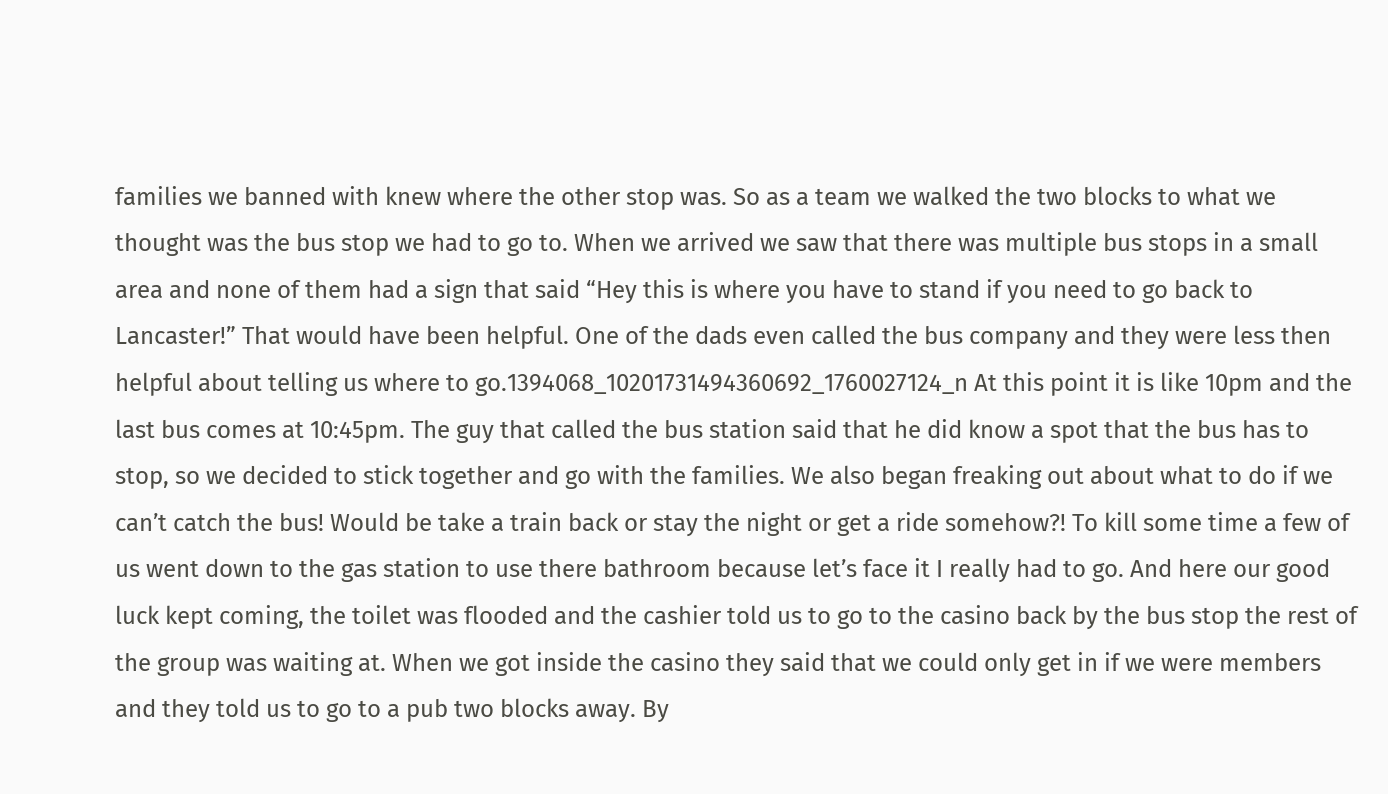families we banned with knew where the other stop was. So as a team we walked the two blocks to what we thought was the bus stop we had to go to. When we arrived we saw that there was multiple bus stops in a small area and none of them had a sign that said “Hey this is where you have to stand if you need to go back to Lancaster!” That would have been helpful. One of the dads even called the bus company and they were less then helpful about telling us where to go.1394068_10201731494360692_1760027124_n At this point it is like 10pm and the last bus comes at 10:45pm. The guy that called the bus station said that he did know a spot that the bus has to stop, so we decided to stick together and go with the families. We also began freaking out about what to do if we can’t catch the bus! Would be take a train back or stay the night or get a ride somehow?! To kill some time a few of us went down to the gas station to use there bathroom because let’s face it I really had to go. And here our good luck kept coming, the toilet was flooded and the cashier told us to go to the casino back by the bus stop the rest of the group was waiting at. When we got inside the casino they said that we could only get in if we were members and they told us to go to a pub two blocks away. By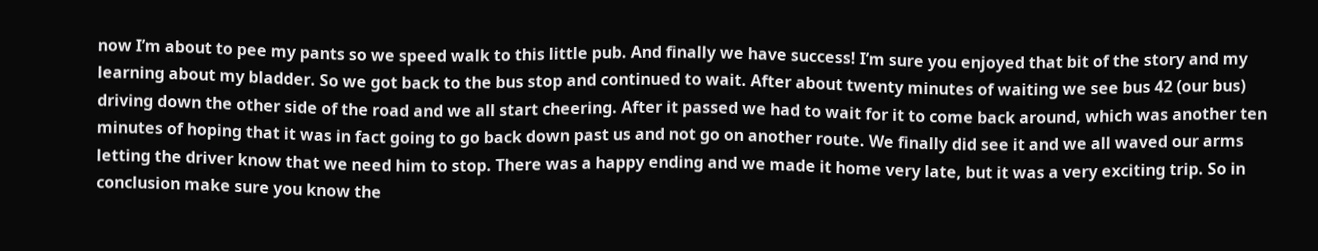now I’m about to pee my pants so we speed walk to this little pub. And finally we have success! I’m sure you enjoyed that bit of the story and my learning about my bladder. So we got back to the bus stop and continued to wait. After about twenty minutes of waiting we see bus 42 (our bus) driving down the other side of the road and we all start cheering. After it passed we had to wait for it to come back around, which was another ten minutes of hoping that it was in fact going to go back down past us and not go on another route. We finally did see it and we all waved our arms letting the driver know that we need him to stop. There was a happy ending and we made it home very late, but it was a very exciting trip. So in conclusion make sure you know the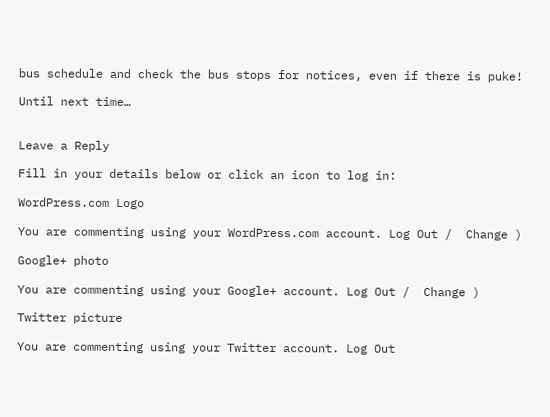bus schedule and check the bus stops for notices, even if there is puke!

Until next time…


Leave a Reply

Fill in your details below or click an icon to log in:

WordPress.com Logo

You are commenting using your WordPress.com account. Log Out /  Change )

Google+ photo

You are commenting using your Google+ account. Log Out /  Change )

Twitter picture

You are commenting using your Twitter account. Log Out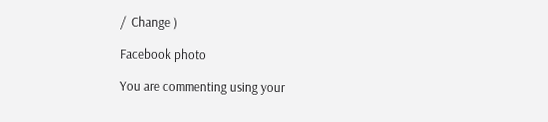/  Change )

Facebook photo

You are commenting using your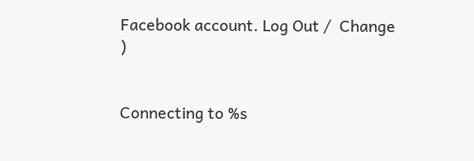Facebook account. Log Out /  Change )


Connecting to %s